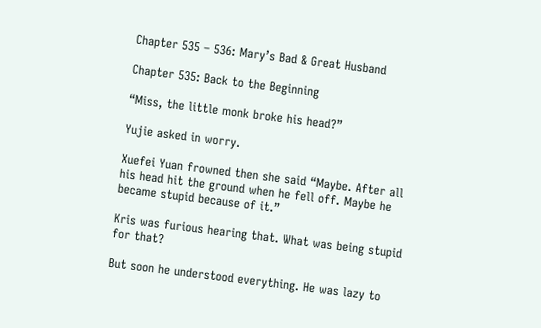Chapter 535 – 536: Mary’s Bad & Great Husband

Chapter 535: Back to the Beginning

“Miss, the little monk broke his head?”

Yujie asked in worry.

Xuefei Yuan frowned then she said “Maybe. After all his head hit the ground when he fell off. Maybe he became stupid because of it.”

Kris was furious hearing that. What was being stupid for that?

But soon he understood everything. He was lazy to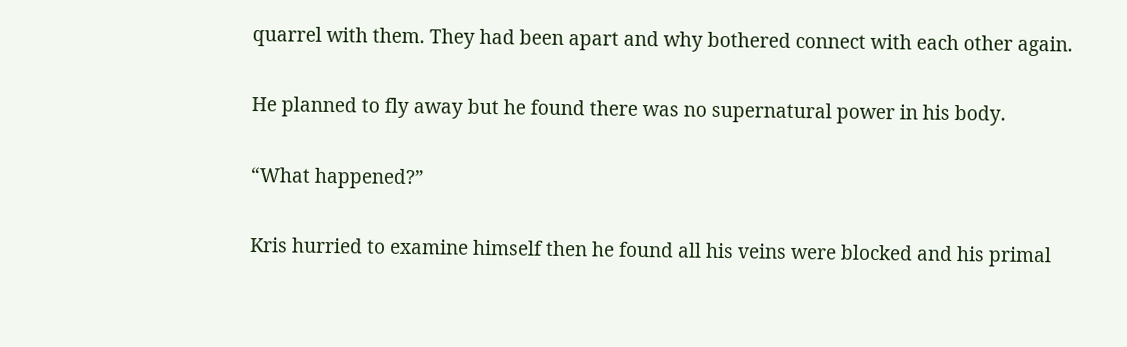quarrel with them. They had been apart and why bothered connect with each other again.

He planned to fly away but he found there was no supernatural power in his body.

“What happened?”

Kris hurried to examine himself then he found all his veins were blocked and his primal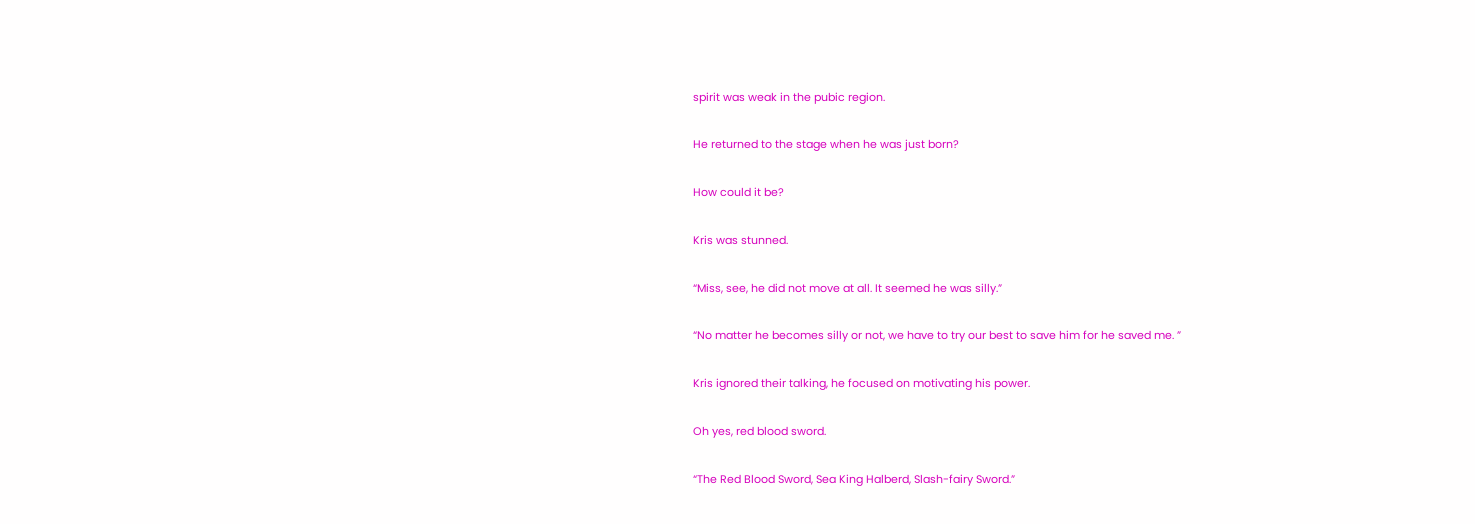spirit was weak in the pubic region.

He returned to the stage when he was just born?

How could it be?

Kris was stunned.

“Miss, see, he did not move at all. It seemed he was silly.”

“No matter he becomes silly or not, we have to try our best to save him for he saved me. ”

Kris ignored their talking, he focused on motivating his power.

Oh yes, red blood sword.

“The Red Blood Sword, Sea King Halberd, Slash-fairy Sword.”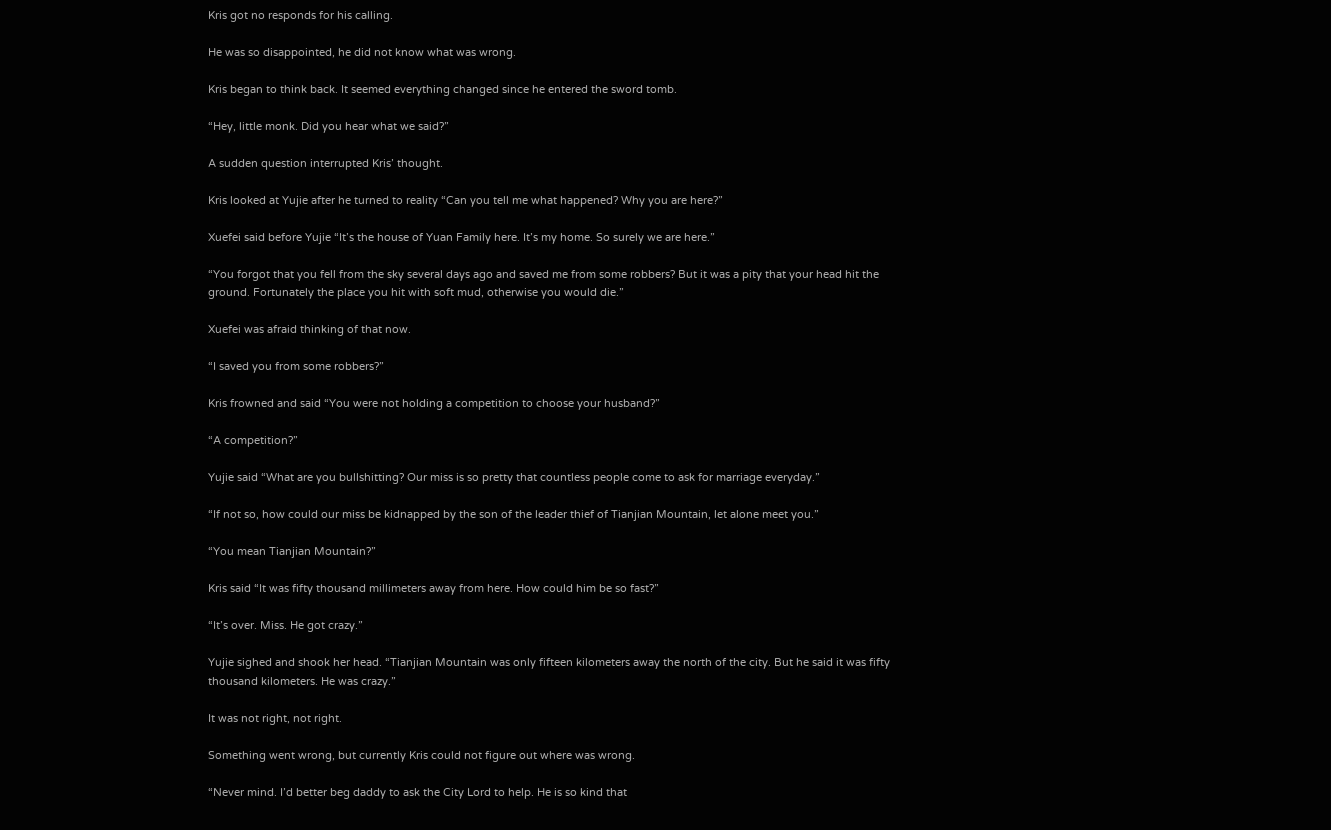Kris got no responds for his calling.

He was so disappointed, he did not know what was wrong.

Kris began to think back. It seemed everything changed since he entered the sword tomb.

“Hey, little monk. Did you hear what we said?”

A sudden question interrupted Kris’ thought.

Kris looked at Yujie after he turned to reality “Can you tell me what happened? Why you are here?”

Xuefei said before Yujie “It’s the house of Yuan Family here. It’s my home. So surely we are here.”

“You forgot that you fell from the sky several days ago and saved me from some robbers? But it was a pity that your head hit the ground. Fortunately the place you hit with soft mud, otherwise you would die.”

Xuefei was afraid thinking of that now.

“I saved you from some robbers?”

Kris frowned and said “You were not holding a competition to choose your husband?”

“A competition?”

Yujie said “What are you bullshitting? Our miss is so pretty that countless people come to ask for marriage everyday.”

“If not so, how could our miss be kidnapped by the son of the leader thief of Tianjian Mountain, let alone meet you.”

“You mean Tianjian Mountain?”

Kris said “It was fifty thousand millimeters away from here. How could him be so fast?”

“It’s over. Miss. He got crazy.”

Yujie sighed and shook her head. “Tianjian Mountain was only fifteen kilometers away the north of the city. But he said it was fifty thousand kilometers. He was crazy.”

It was not right, not right.

Something went wrong, but currently Kris could not figure out where was wrong.

“Never mind. I’d better beg daddy to ask the City Lord to help. He is so kind that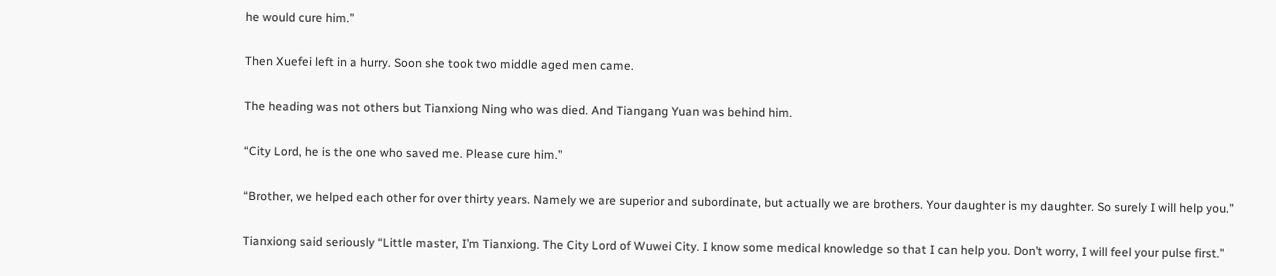he would cure him.”

Then Xuefei left in a hurry. Soon she took two middle aged men came.

The heading was not others but Tianxiong Ning who was died. And Tiangang Yuan was behind him.

“City Lord, he is the one who saved me. Please cure him.”

“Brother, we helped each other for over thirty years. Namely we are superior and subordinate, but actually we are brothers. Your daughter is my daughter. So surely I will help you.”

Tianxiong said seriously “Little master, I’m Tianxiong. The City Lord of Wuwei City. I know some medical knowledge so that I can help you. Don’t worry, I will feel your pulse first.”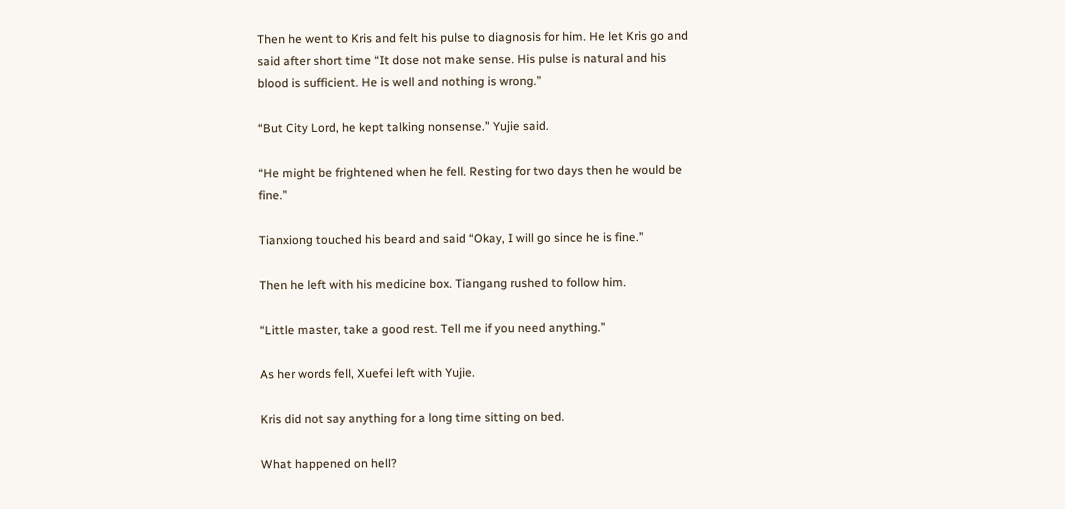Then he went to Kris and felt his pulse to diagnosis for him. He let Kris go and said after short time “It dose not make sense. His pulse is natural and his blood is sufficient. He is well and nothing is wrong.”

“But City Lord, he kept talking nonsense.” Yujie said.

“He might be frightened when he fell. Resting for two days then he would be fine.”

Tianxiong touched his beard and said “Okay, I will go since he is fine.”

Then he left with his medicine box. Tiangang rushed to follow him.

“Little master, take a good rest. Tell me if you need anything.”

As her words fell, Xuefei left with Yujie.

Kris did not say anything for a long time sitting on bed.

What happened on hell?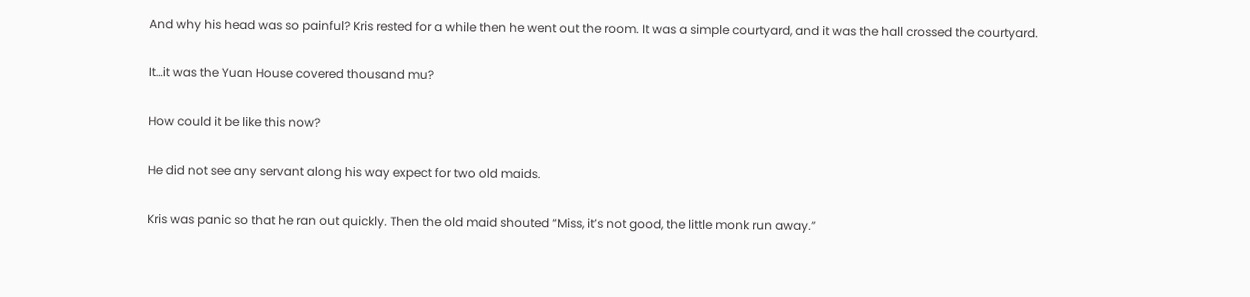And why his head was so painful? Kris rested for a while then he went out the room. It was a simple courtyard, and it was the hall crossed the courtyard.

It…it was the Yuan House covered thousand mu?

How could it be like this now?

He did not see any servant along his way expect for two old maids.

Kris was panic so that he ran out quickly. Then the old maid shouted “Miss, it’s not good, the little monk run away.”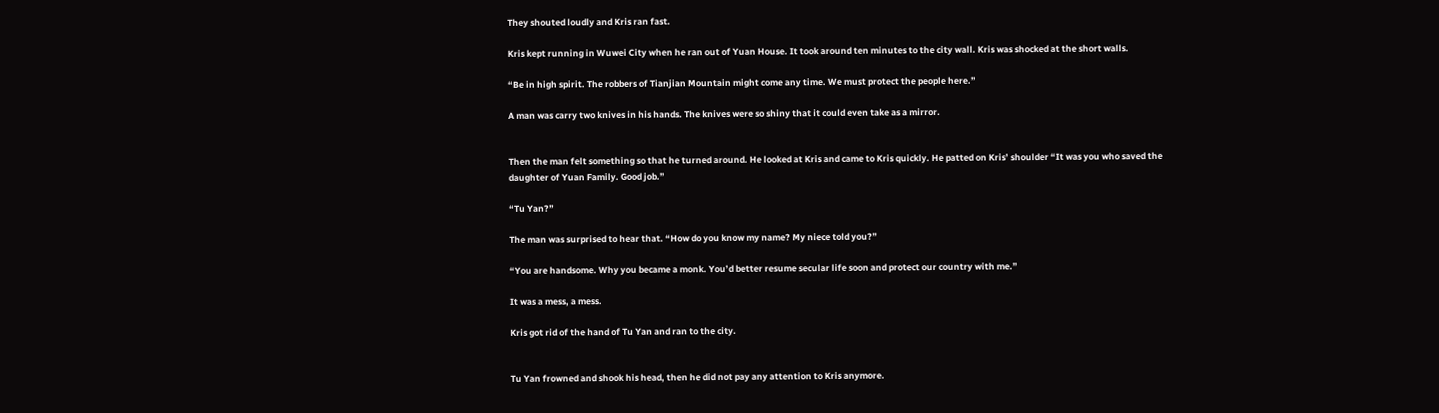They shouted loudly and Kris ran fast.

Kris kept running in Wuwei City when he ran out of Yuan House. It took around ten minutes to the city wall. Kris was shocked at the short walls.

“Be in high spirit. The robbers of Tianjian Mountain might come any time. We must protect the people here.”

A man was carry two knives in his hands. The knives were so shiny that it could even take as a mirror.


Then the man felt something so that he turned around. He looked at Kris and came to Kris quickly. He patted on Kris’ shoulder “It was you who saved the daughter of Yuan Family. Good job.”

“Tu Yan?”

The man was surprised to hear that. “How do you know my name? My niece told you?”

“You are handsome. Why you became a monk. You’d better resume secular life soon and protect our country with me.”

It was a mess, a mess.

Kris got rid of the hand of Tu Yan and ran to the city.


Tu Yan frowned and shook his head, then he did not pay any attention to Kris anymore.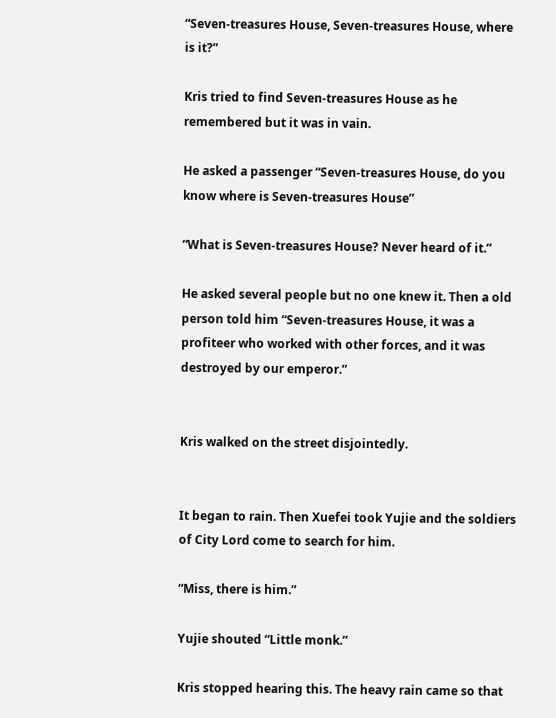“Seven-treasures House, Seven-treasures House, where is it?”

Kris tried to find Seven-treasures House as he remembered but it was in vain.

He asked a passenger “Seven-treasures House, do you know where is Seven-treasures House”

“What is Seven-treasures House? Never heard of it.”

He asked several people but no one knew it. Then a old person told him “Seven-treasures House, it was a profiteer who worked with other forces, and it was destroyed by our emperor.”


Kris walked on the street disjointedly.


It began to rain. Then Xuefei took Yujie and the soldiers of City Lord come to search for him.

“Miss, there is him.”

Yujie shouted “Little monk.”

Kris stopped hearing this. The heavy rain came so that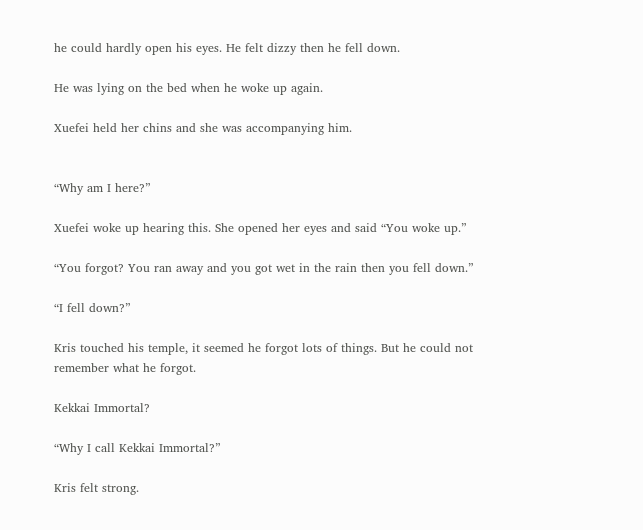he could hardly open his eyes. He felt dizzy then he fell down.

He was lying on the bed when he woke up again.

Xuefei held her chins and she was accompanying him.


“Why am I here?”

Xuefei woke up hearing this. She opened her eyes and said “You woke up.”

“You forgot? You ran away and you got wet in the rain then you fell down.”

“I fell down?”

Kris touched his temple, it seemed he forgot lots of things. But he could not remember what he forgot.

Kekkai Immortal?

“Why I call Kekkai Immortal?”

Kris felt strong.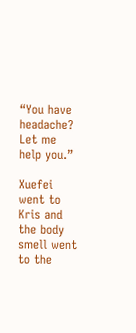“You have headache? Let me help you.”

Xuefei went to Kris and the body smell went to the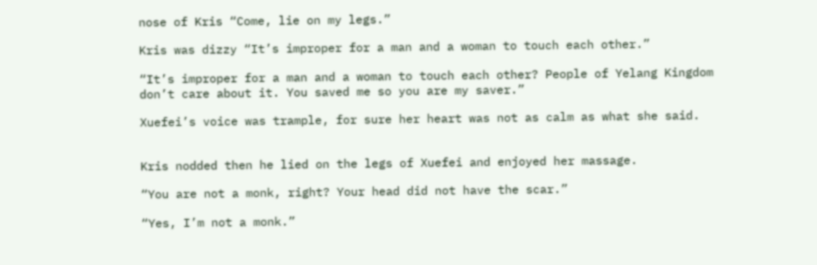nose of Kris “Come, lie on my legs.”

Kris was dizzy “It’s improper for a man and a woman to touch each other.”

“It’s improper for a man and a woman to touch each other? People of Yelang Kingdom don’t care about it. You saved me so you are my saver.”

Xuefei’s voice was trample, for sure her heart was not as calm as what she said.


Kris nodded then he lied on the legs of Xuefei and enjoyed her massage.

“You are not a monk, right? Your head did not have the scar.”

“Yes, I’m not a monk.”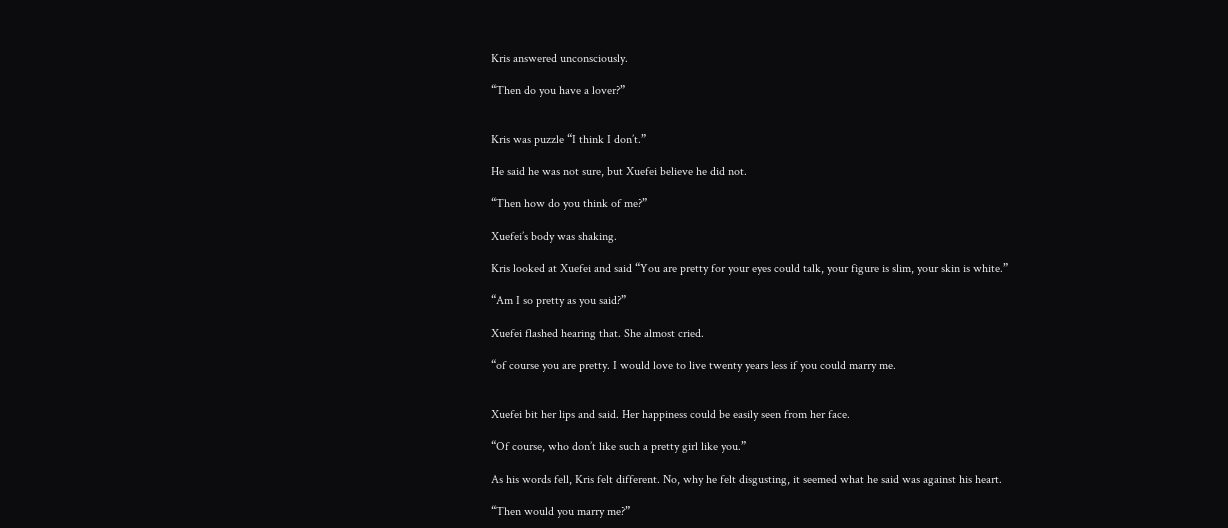Kris answered unconsciously.

“Then do you have a lover?”


Kris was puzzle “I think I don’t.”

He said he was not sure, but Xuefei believe he did not.

“Then how do you think of me?”

Xuefei’s body was shaking.

Kris looked at Xuefei and said “You are pretty for your eyes could talk, your figure is slim, your skin is white.”

“Am I so pretty as you said?”

Xuefei flashed hearing that. She almost cried.

“of course you are pretty. I would love to live twenty years less if you could marry me.


Xuefei bit her lips and said. Her happiness could be easily seen from her face.

“Of course, who don’t like such a pretty girl like you.”

As his words fell, Kris felt different. No, why he felt disgusting, it seemed what he said was against his heart.

“Then would you marry me?”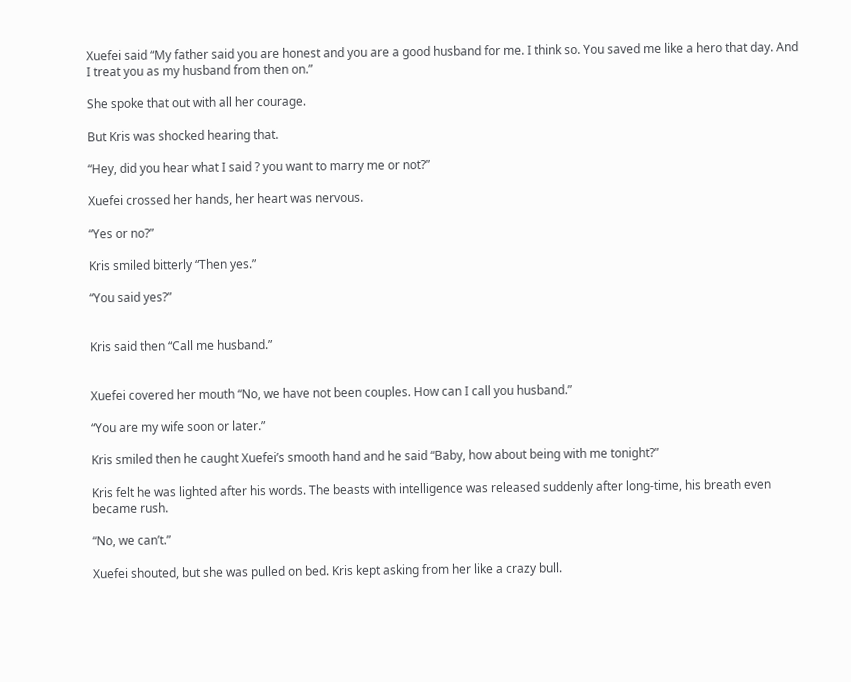Xuefei said “My father said you are honest and you are a good husband for me. I think so. You saved me like a hero that day. And I treat you as my husband from then on.”

She spoke that out with all her courage.

But Kris was shocked hearing that.

“Hey, did you hear what I said ? you want to marry me or not?”

Xuefei crossed her hands, her heart was nervous.

“Yes or no?”

Kris smiled bitterly “Then yes.”

“You said yes?”


Kris said then “Call me husband.”


Xuefei covered her mouth “No, we have not been couples. How can I call you husband.”

“You are my wife soon or later.”

Kris smiled then he caught Xuefei’s smooth hand and he said “Baby, how about being with me tonight?”

Kris felt he was lighted after his words. The beasts with intelligence was released suddenly after long-time, his breath even became rush.

“No, we can’t.”

Xuefei shouted, but she was pulled on bed. Kris kept asking from her like a crazy bull.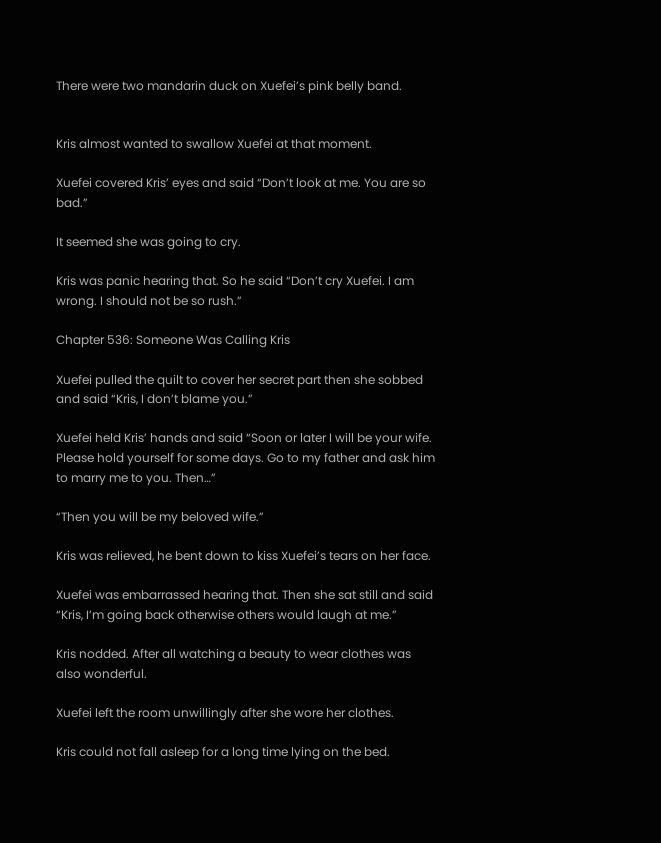There were two mandarin duck on Xuefei’s pink belly band.


Kris almost wanted to swallow Xuefei at that moment.

Xuefei covered Kris’ eyes and said “Don’t look at me. You are so bad.”

It seemed she was going to cry.

Kris was panic hearing that. So he said “Don’t cry Xuefei. I am wrong. I should not be so rush.”

Chapter 536: Someone Was Calling Kris

Xuefei pulled the quilt to cover her secret part then she sobbed and said “Kris, I don’t blame you.”

Xuefei held Kris’ hands and said “Soon or later I will be your wife. Please hold yourself for some days. Go to my father and ask him to marry me to you. Then…”

“Then you will be my beloved wife.”

Kris was relieved, he bent down to kiss Xuefei’s tears on her face.

Xuefei was embarrassed hearing that. Then she sat still and said “Kris, I’m going back otherwise others would laugh at me.”

Kris nodded. After all watching a beauty to wear clothes was also wonderful.

Xuefei left the room unwillingly after she wore her clothes.

Kris could not fall asleep for a long time lying on the bed.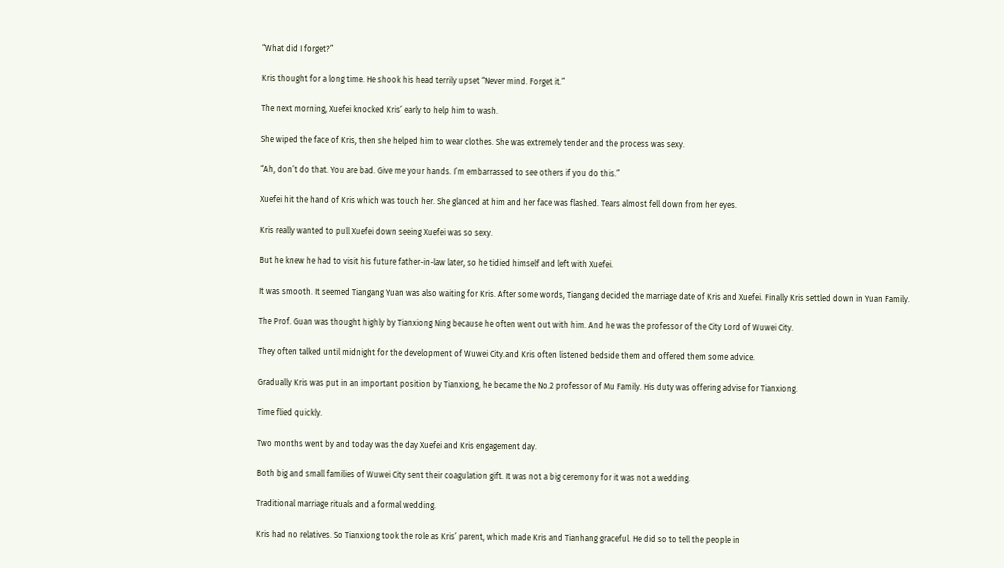“What did I forget?”

Kris thought for a long time. He shook his head terrily upset “Never mind. Forget it.”

The next morning, Xuefei knocked Kris’ early to help him to wash.

She wiped the face of Kris, then she helped him to wear clothes. She was extremely tender and the process was sexy.

“Ah, don’t do that. You are bad. Give me your hands. I’m embarrassed to see others if you do this.”

Xuefei hit the hand of Kris which was touch her. She glanced at him and her face was flashed. Tears almost fell down from her eyes.

Kris really wanted to pull Xuefei down seeing Xuefei was so sexy.

But he knew he had to visit his future father-in-law later, so he tidied himself and left with Xuefei.

It was smooth. It seemed Tiangang Yuan was also waiting for Kris. After some words, Tiangang decided the marriage date of Kris and Xuefei. Finally Kris settled down in Yuan Family.

The Prof. Guan was thought highly by Tianxiong Ning because he often went out with him. And he was the professor of the City Lord of Wuwei City.

They often talked until midnight for the development of Wuwei City.and Kris often listened bedside them and offered them some advice.

Gradually Kris was put in an important position by Tianxiong, he became the No.2 professor of Mu Family. His duty was offering advise for Tianxiong.

Time flied quickly.

Two months went by and today was the day Xuefei and Kris engagement day.

Both big and small families of Wuwei City sent their coagulation gift. It was not a big ceremony for it was not a wedding.

Traditional marriage rituals and a formal wedding.

Kris had no relatives. So Tianxiong took the role as Kris’ parent, which made Kris and Tianhang graceful. He did so to tell the people in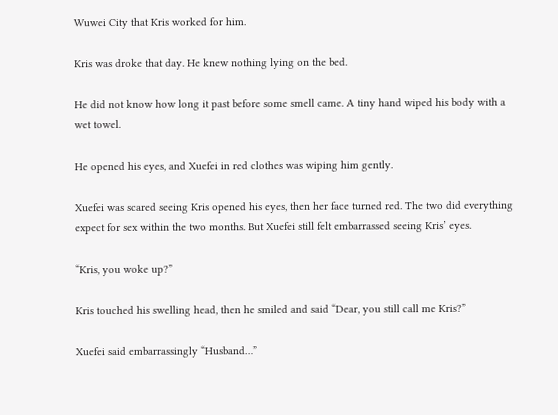Wuwei City that Kris worked for him.

Kris was droke that day. He knew nothing lying on the bed.

He did not know how long it past before some smell came. A tiny hand wiped his body with a wet towel.

He opened his eyes, and Xuefei in red clothes was wiping him gently.

Xuefei was scared seeing Kris opened his eyes, then her face turned red. The two did everything expect for sex within the two months. But Xuefei still felt embarrassed seeing Kris’ eyes.

“Kris, you woke up?”

Kris touched his swelling head, then he smiled and said “Dear, you still call me Kris?”

Xuefei said embarrassingly “Husband…”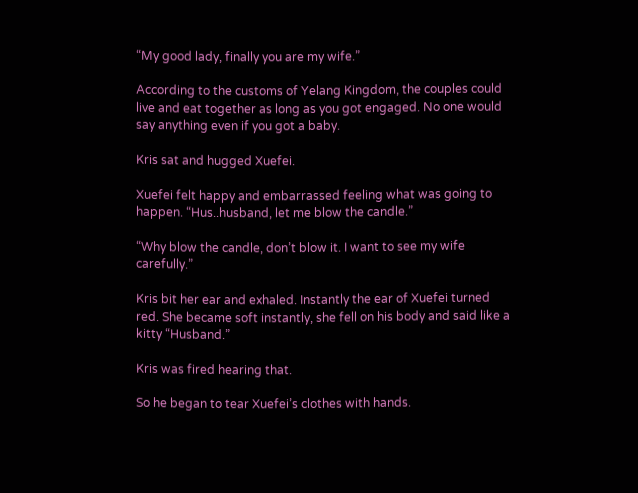“My good lady, finally you are my wife.”

According to the customs of Yelang Kingdom, the couples could live and eat together as long as you got engaged. No one would say anything even if you got a baby.

Kris sat and hugged Xuefei.

Xuefei felt happy and embarrassed feeling what was going to happen. “Hus..husband, let me blow the candle.”

“Why blow the candle, don’t blow it. I want to see my wife carefully.”

Kris bit her ear and exhaled. Instantly the ear of Xuefei turned red. She became soft instantly, she fell on his body and said like a kitty “Husband.”

Kris was fired hearing that.

So he began to tear Xuefei’s clothes with hands.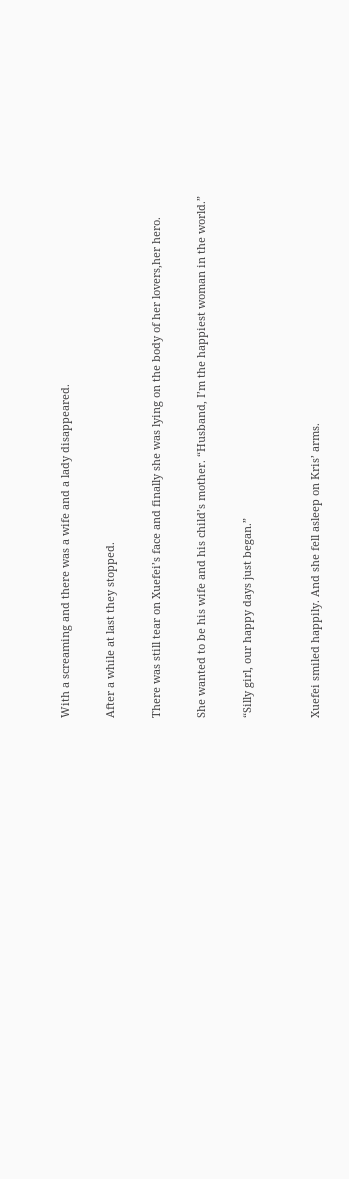With a screaming and there was a wife and a lady disappeared.

After a while at last they stopped.

There was still tear on Xuefei’s face and finally she was lying on the body of her lovers,her hero.

She wanted to be his wife and his child’s mother. “Husband, I’m the happiest woman in the world.”

“Silly girl, our happy days just began.”


Xuefei smiled happily. And she fell asleep on Kris’ arms.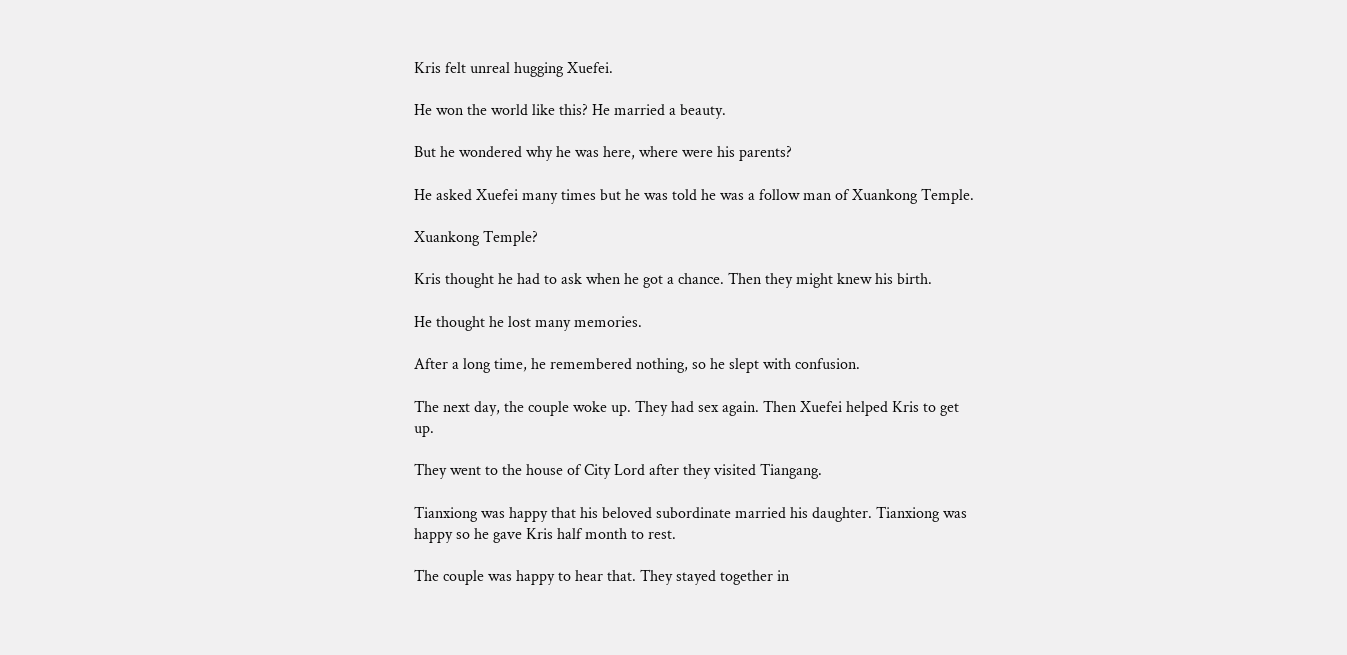Kris felt unreal hugging Xuefei.

He won the world like this? He married a beauty.

But he wondered why he was here, where were his parents?

He asked Xuefei many times but he was told he was a follow man of Xuankong Temple.

Xuankong Temple?

Kris thought he had to ask when he got a chance. Then they might knew his birth.

He thought he lost many memories.

After a long time, he remembered nothing, so he slept with confusion.

The next day, the couple woke up. They had sex again. Then Xuefei helped Kris to get up.

They went to the house of City Lord after they visited Tiangang.

Tianxiong was happy that his beloved subordinate married his daughter. Tianxiong was happy so he gave Kris half month to rest.

The couple was happy to hear that. They stayed together in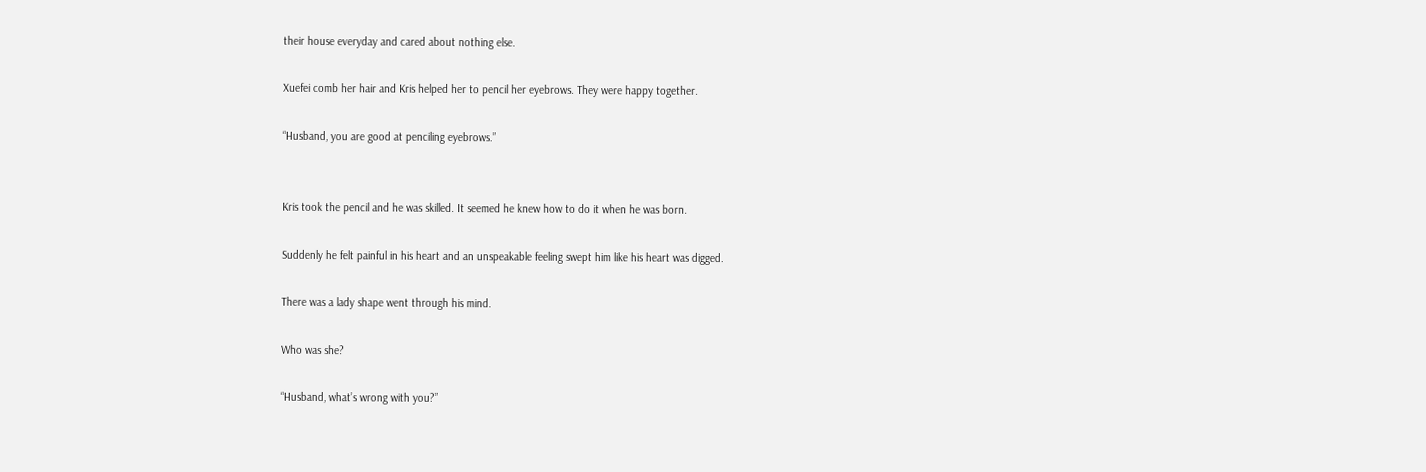their house everyday and cared about nothing else.

Xuefei comb her hair and Kris helped her to pencil her eyebrows. They were happy together.

“Husband, you are good at penciling eyebrows.”


Kris took the pencil and he was skilled. It seemed he knew how to do it when he was born.

Suddenly he felt painful in his heart and an unspeakable feeling swept him like his heart was digged.

There was a lady shape went through his mind.

Who was she?

“Husband, what’s wrong with you?”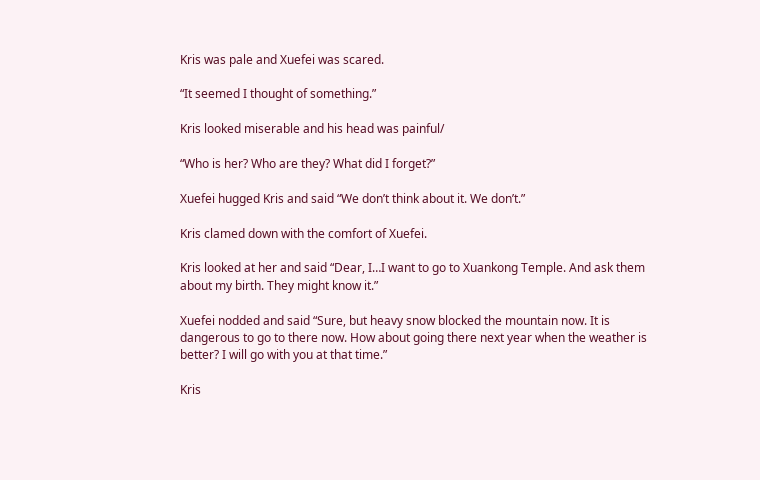Kris was pale and Xuefei was scared.

“It seemed I thought of something.”

Kris looked miserable and his head was painful/

“Who is her? Who are they? What did I forget?”

Xuefei hugged Kris and said “We don’t think about it. We don’t.”

Kris clamed down with the comfort of Xuefei.

Kris looked at her and said “Dear, I…I want to go to Xuankong Temple. And ask them about my birth. They might know it.”

Xuefei nodded and said “Sure, but heavy snow blocked the mountain now. It is dangerous to go to there now. How about going there next year when the weather is better? I will go with you at that time.”

Kris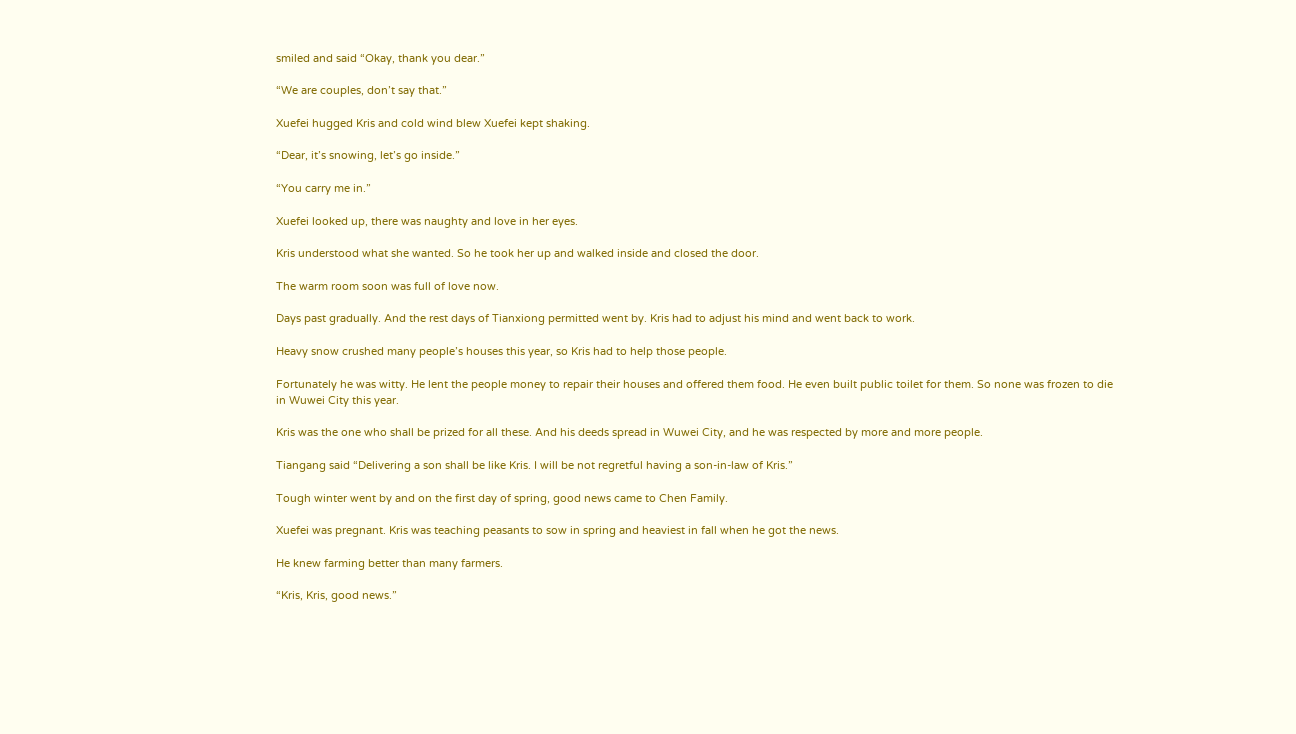smiled and said “Okay, thank you dear.”

“We are couples, don’t say that.”

Xuefei hugged Kris and cold wind blew Xuefei kept shaking.

“Dear, it’s snowing, let’s go inside.”

“You carry me in.”

Xuefei looked up, there was naughty and love in her eyes.

Kris understood what she wanted. So he took her up and walked inside and closed the door.

The warm room soon was full of love now.

Days past gradually. And the rest days of Tianxiong permitted went by. Kris had to adjust his mind and went back to work.

Heavy snow crushed many people’s houses this year, so Kris had to help those people.

Fortunately he was witty. He lent the people money to repair their houses and offered them food. He even built public toilet for them. So none was frozen to die in Wuwei City this year.

Kris was the one who shall be prized for all these. And his deeds spread in Wuwei City, and he was respected by more and more people.

Tiangang said “Delivering a son shall be like Kris. I will be not regretful having a son-in-law of Kris.”

Tough winter went by and on the first day of spring, good news came to Chen Family.

Xuefei was pregnant. Kris was teaching peasants to sow in spring and heaviest in fall when he got the news.

He knew farming better than many farmers.

“Kris, Kris, good news.”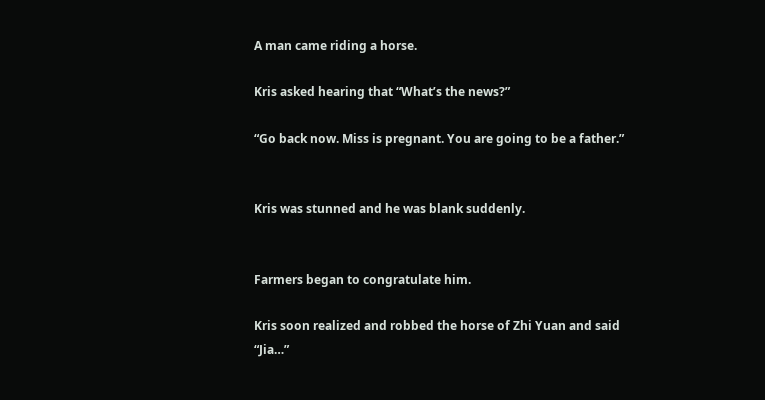A man came riding a horse.

Kris asked hearing that “What’s the news?”

“Go back now. Miss is pregnant. You are going to be a father.”


Kris was stunned and he was blank suddenly.


Farmers began to congratulate him.

Kris soon realized and robbed the horse of Zhi Yuan and said “Jia…”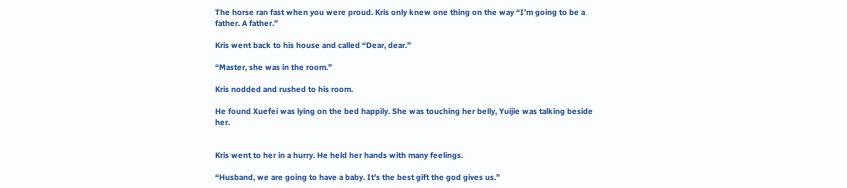The horse ran fast when you were proud. Kris only knew one thing on the way “I’m going to be a father. A father.”

Kris went back to his house and called “Dear, dear.”

“Master, she was in the room.”

Kris nodded and rushed to his room.

He found Xuefei was lying on the bed happily. She was touching her belly, Yuijie was talking beside her.


Kris went to her in a hurry. He held her hands with many feelings.

“Husband, we are going to have a baby. It’s the best gift the god gives us.”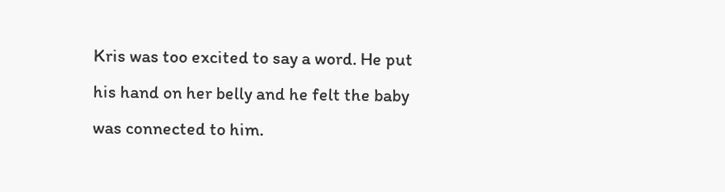Kris was too excited to say a word. He put his hand on her belly and he felt the baby was connected to him.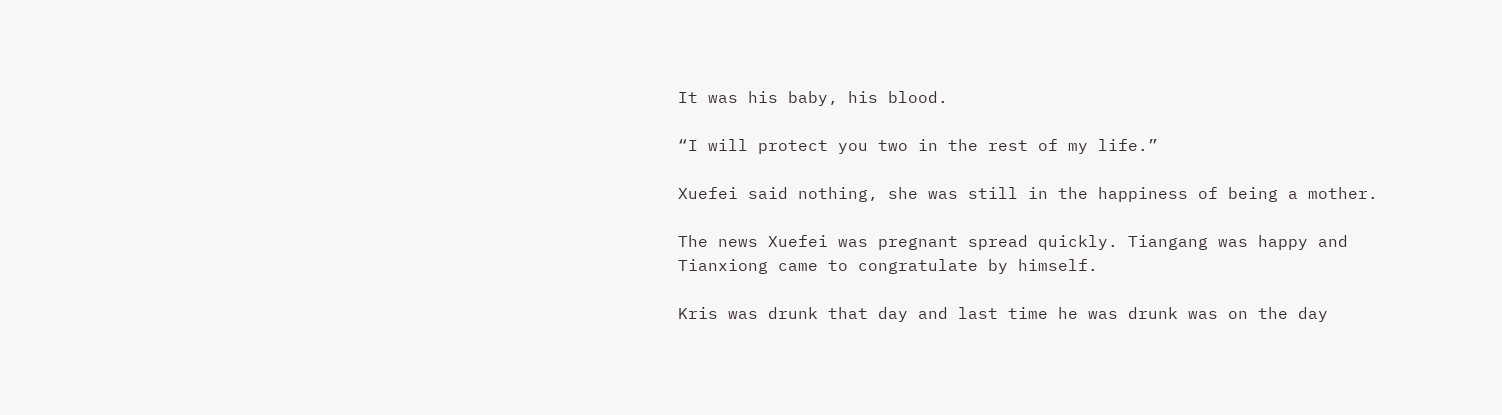It was his baby, his blood.

“I will protect you two in the rest of my life.”

Xuefei said nothing, she was still in the happiness of being a mother.

The news Xuefei was pregnant spread quickly. Tiangang was happy and Tianxiong came to congratulate by himself.

Kris was drunk that day and last time he was drunk was on the day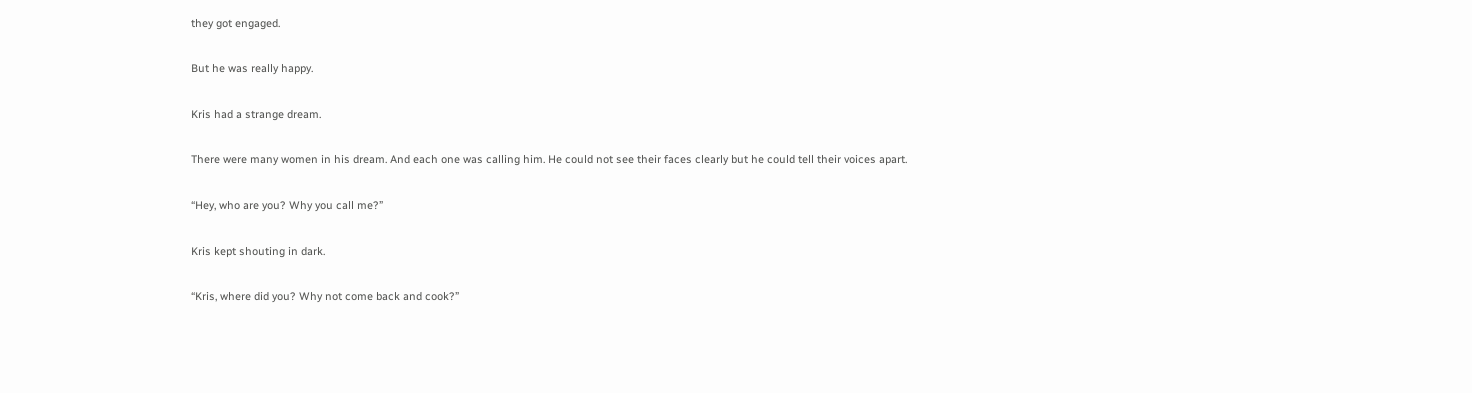they got engaged.

But he was really happy.

Kris had a strange dream.

There were many women in his dream. And each one was calling him. He could not see their faces clearly but he could tell their voices apart.

“Hey, who are you? Why you call me?”

Kris kept shouting in dark.

“Kris, where did you? Why not come back and cook?”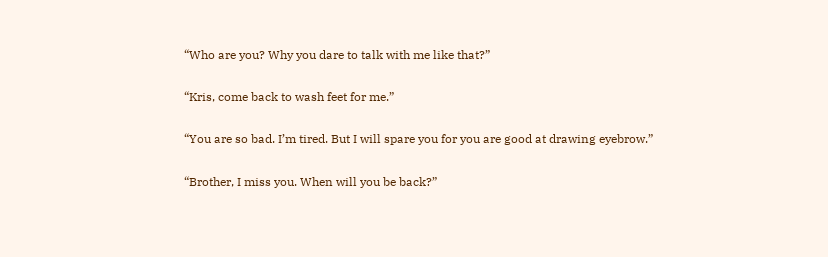“Who are you? Why you dare to talk with me like that?”

“Kris, come back to wash feet for me.”

“You are so bad. I’m tired. But I will spare you for you are good at drawing eyebrow.”

“Brother, I miss you. When will you be back?”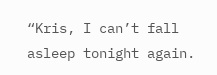“Kris, I can’t fall asleep tonight again.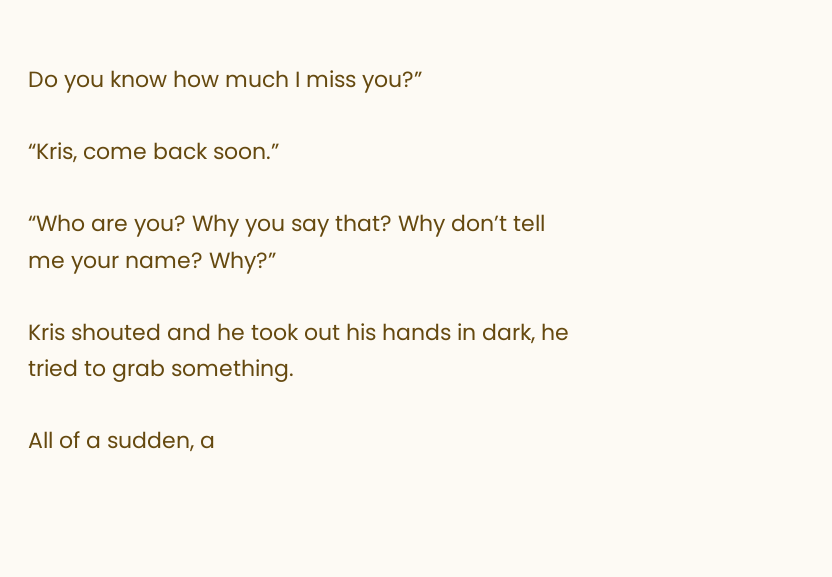Do you know how much I miss you?”

“Kris, come back soon.”

“Who are you? Why you say that? Why don’t tell me your name? Why?”

Kris shouted and he took out his hands in dark, he tried to grab something.

All of a sudden, a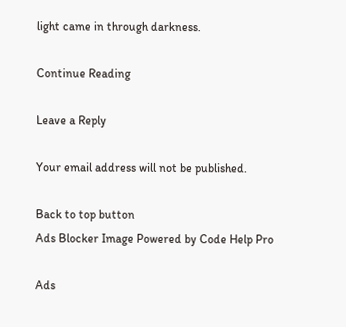light came in through darkness.

Continue Reading

Leave a Reply

Your email address will not be published.

Back to top button
Ads Blocker Image Powered by Code Help Pro

Ads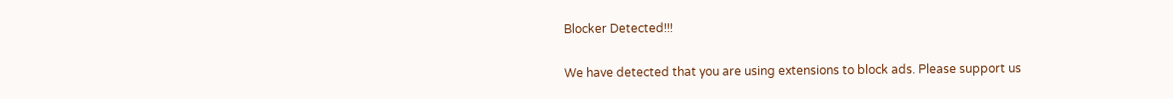Blocker Detected!!!

We have detected that you are using extensions to block ads. Please support us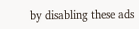by disabling these ads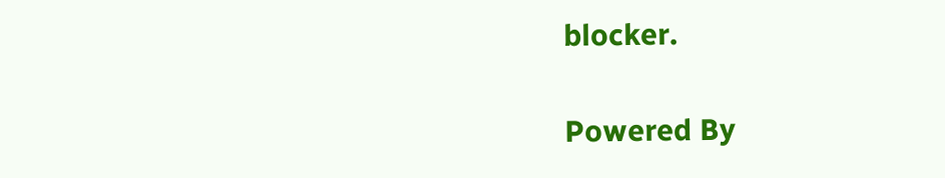blocker.

Powered By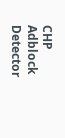CHP Adblock Detector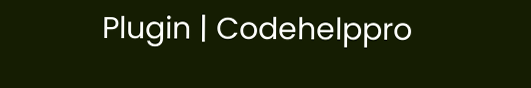Plugin | Codehelppro